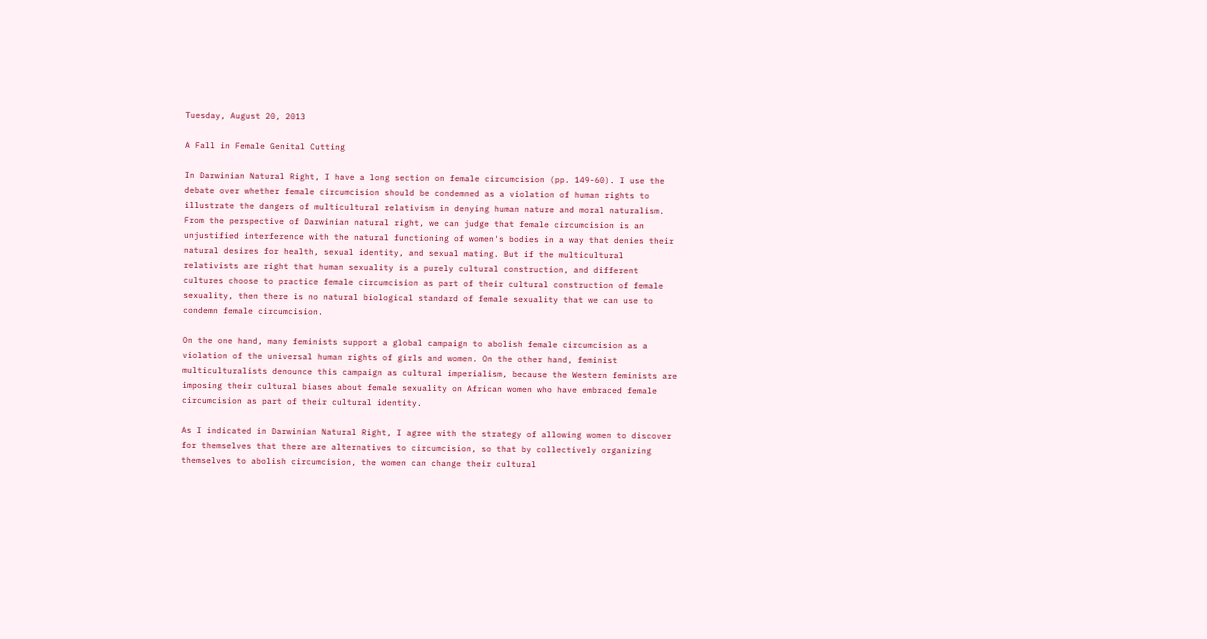Tuesday, August 20, 2013

A Fall in Female Genital Cutting

In Darwinian Natural Right, I have a long section on female circumcision (pp. 149-60). I use the debate over whether female circumcision should be condemned as a violation of human rights to illustrate the dangers of multicultural relativism in denying human nature and moral naturalism. From the perspective of Darwinian natural right, we can judge that female circumcision is an unjustified interference with the natural functioning of women's bodies in a way that denies their natural desires for health, sexual identity, and sexual mating. But if the multicultural relativists are right that human sexuality is a purely cultural construction, and different cultures choose to practice female circumcision as part of their cultural construction of female sexuality, then there is no natural biological standard of female sexuality that we can use to condemn female circumcision.

On the one hand, many feminists support a global campaign to abolish female circumcision as a violation of the universal human rights of girls and women. On the other hand, feminist multiculturalists denounce this campaign as cultural imperialism, because the Western feminists are imposing their cultural biases about female sexuality on African women who have embraced female circumcision as part of their cultural identity.

As I indicated in Darwinian Natural Right, I agree with the strategy of allowing women to discover for themselves that there are alternatives to circumcision, so that by collectively organizing themselves to abolish circumcision, the women can change their cultural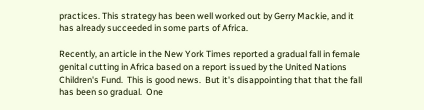practices. This strategy has been well worked out by Gerry Mackie, and it has already succeeded in some parts of Africa.

Recently, an article in the New York Times reported a gradual fall in female genital cutting in Africa based on a report issued by the United Nations Children's Fund.  This is good news.  But it's disappointing that that the fall has been so gradual.  One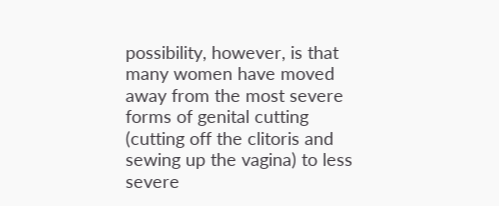possibility, however, is that many women have moved away from the most severe forms of genital cutting (cutting off the clitoris and sewing up the vagina) to less severe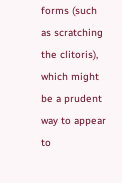forms (such as scratching the clitoris), which might be a prudent way to appear to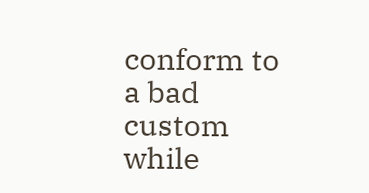conform to a bad custom while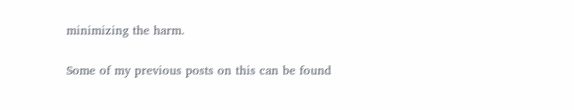minimizing the harm.

Some of my previous posts on this can be found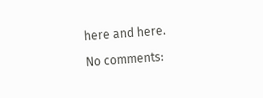here and here.

No comments: